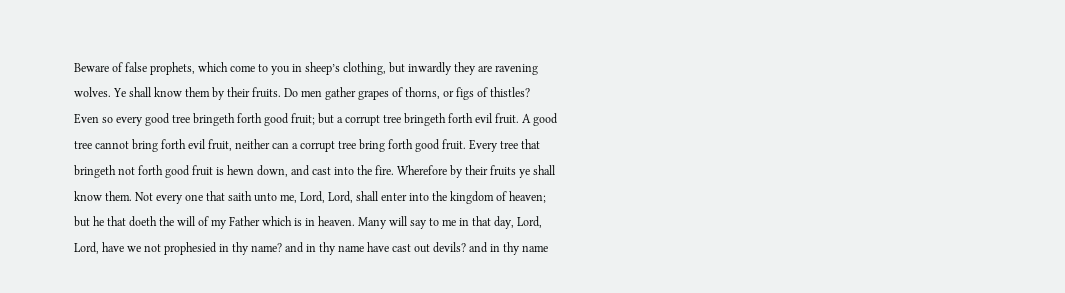Beware of false prophets, which come to you in sheep’s clothing, but inwardly they are ravening wolves. Ye shall know them by their fruits. Do men gather grapes of thorns, or figs of thistles? Even so every good tree bringeth forth good fruit; but a corrupt tree bringeth forth evil fruit. A good tree cannot bring forth evil fruit, neither can a corrupt tree bring forth good fruit. Every tree that bringeth not forth good fruit is hewn down, and cast into the fire. Wherefore by their fruits ye shall know them. Not every one that saith unto me, Lord, Lord, shall enter into the kingdom of heaven; but he that doeth the will of my Father which is in heaven. Many will say to me in that day, Lord, Lord, have we not prophesied in thy name? and in thy name have cast out devils? and in thy name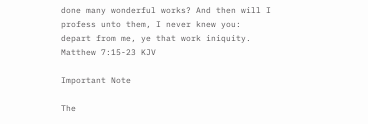done many wonderful works? And then will I profess unto them, I never knew you: depart from me, ye that work iniquity.
Matthew 7:15-23 KJV

Important Note

The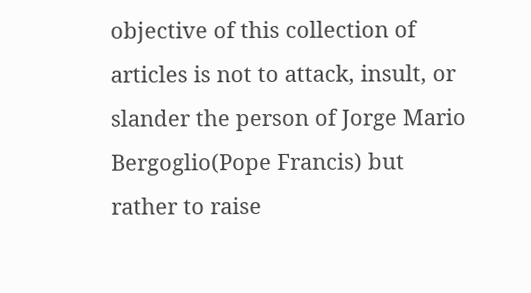objective of this collection of articles is not to attack, insult, or slander the person of Jorge Mario Bergoglio(Pope Francis) but rather to raise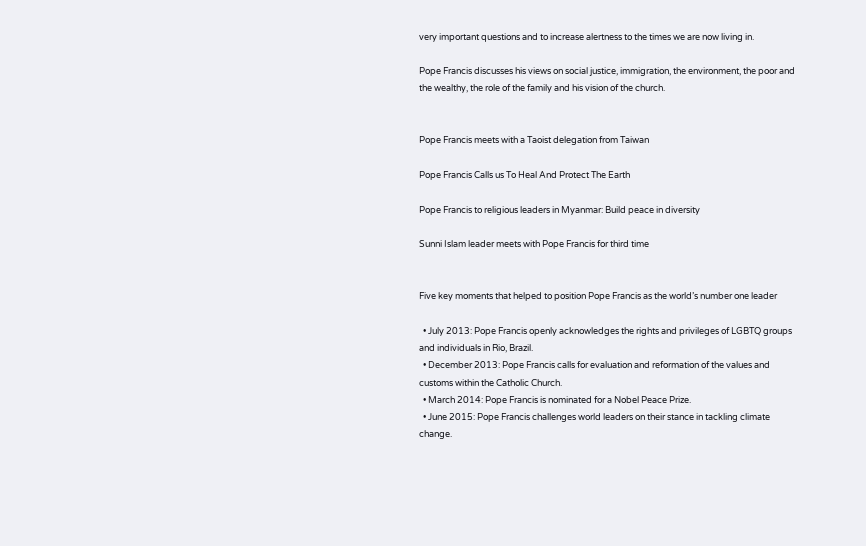very important questions and to increase alertness to the times we are now living in.

Pope Francis discusses his views on social justice, immigration, the environment, the poor and the wealthy, the role of the family and his vision of the church.


Pope Francis meets with a Taoist delegation from Taiwan

Pope Francis Calls us To Heal And Protect The Earth

Pope Francis to religious leaders in Myanmar: Build peace in diversity

Sunni Islam leader meets with Pope Francis for third time


Five key moments that helped to position Pope Francis as the world’s number one leader

  • July 2013: Pope Francis openly acknowledges the rights and privileges of LGBTQ groups and individuals in Rio, Brazil.
  • December 2013: Pope Francis calls for evaluation and reformation of the values and customs within the Catholic Church.
  • March 2014: Pope Francis is nominated for a Nobel Peace Prize.
  • June 2015: Pope Francis challenges world leaders on their stance in tackling climate change.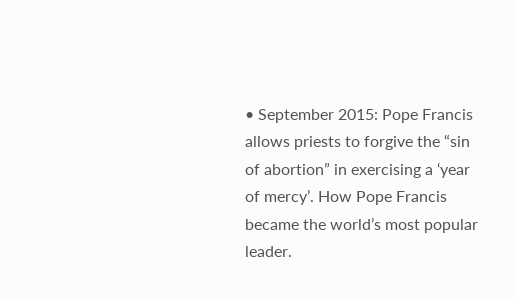• September 2015: Pope Francis allows priests to forgive the “sin of abortion” in exercising a ‘year of mercy’. How Pope Francis became the world’s most popular leader.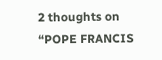2 thoughts on “POPE FRANCIS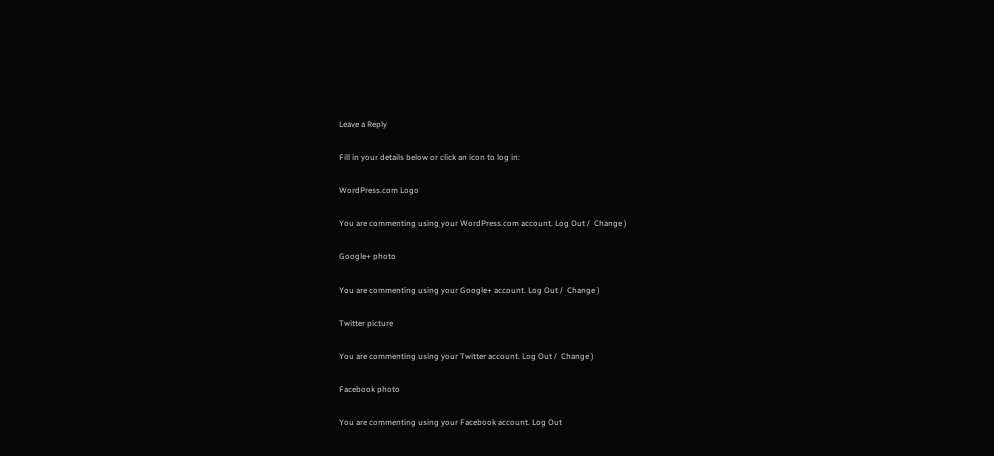Leave a Reply

Fill in your details below or click an icon to log in:

WordPress.com Logo

You are commenting using your WordPress.com account. Log Out /  Change )

Google+ photo

You are commenting using your Google+ account. Log Out /  Change )

Twitter picture

You are commenting using your Twitter account. Log Out /  Change )

Facebook photo

You are commenting using your Facebook account. Log Out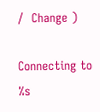/  Change )

Connecting to %s